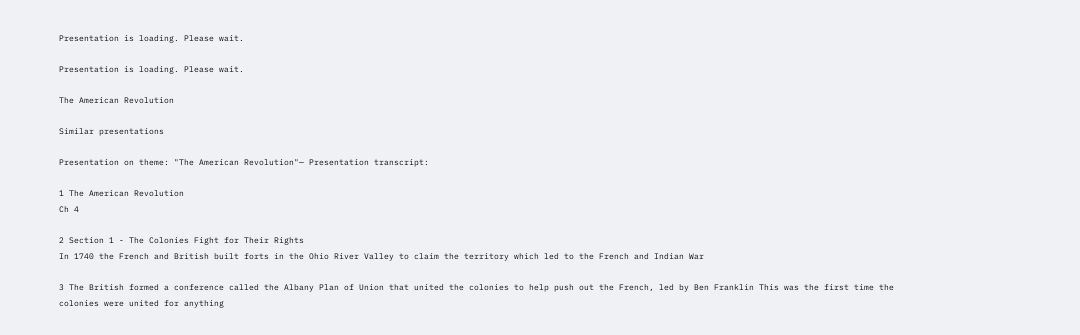Presentation is loading. Please wait.

Presentation is loading. Please wait.

The American Revolution

Similar presentations

Presentation on theme: "The American Revolution"— Presentation transcript:

1 The American Revolution
Ch 4

2 Section 1 - The Colonies Fight for Their Rights
In 1740 the French and British built forts in the Ohio River Valley to claim the territory which led to the French and Indian War

3 The British formed a conference called the Albany Plan of Union that united the colonies to help push out the French, led by Ben Franklin This was the first time the colonies were united for anything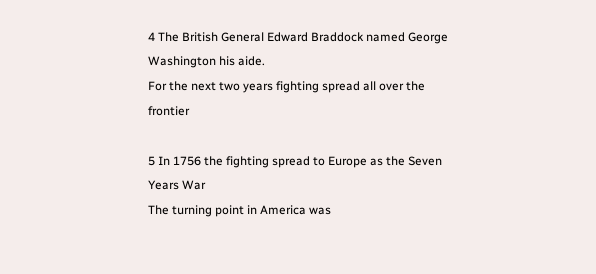4 The British General Edward Braddock named George Washington his aide.
For the next two years fighting spread all over the frontier

5 In 1756 the fighting spread to Europe as the Seven Years War
The turning point in America was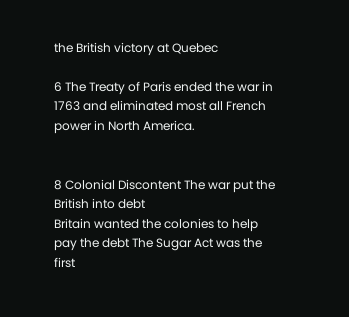the British victory at Quebec

6 The Treaty of Paris ended the war in 1763 and eliminated most all French power in North America.


8 Colonial Discontent The war put the British into debt
Britain wanted the colonies to help pay the debt The Sugar Act was the first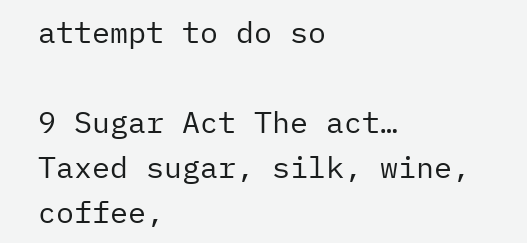attempt to do so

9 Sugar Act The act… Taxed sugar, silk, wine, coffee,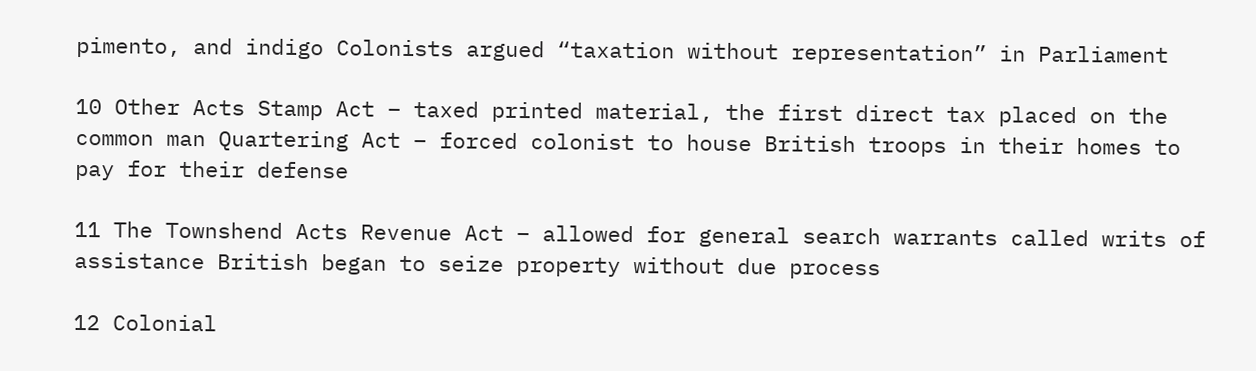pimento, and indigo Colonists argued “taxation without representation” in Parliament

10 Other Acts Stamp Act – taxed printed material, the first direct tax placed on the common man Quartering Act – forced colonist to house British troops in their homes to pay for their defense

11 The Townshend Acts Revenue Act – allowed for general search warrants called writs of assistance British began to seize property without due process

12 Colonial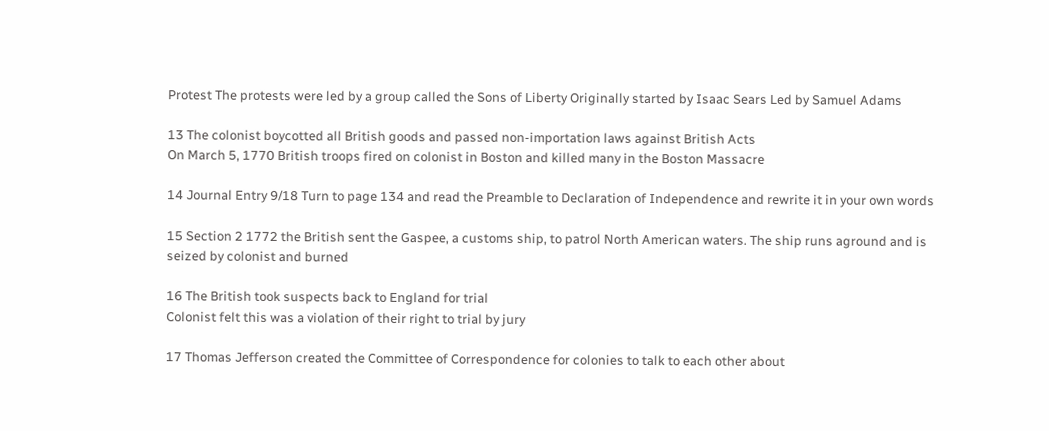Protest The protests were led by a group called the Sons of Liberty Originally started by Isaac Sears Led by Samuel Adams

13 The colonist boycotted all British goods and passed non-importation laws against British Acts
On March 5, 1770 British troops fired on colonist in Boston and killed many in the Boston Massacre

14 Journal Entry 9/18 Turn to page 134 and read the Preamble to Declaration of Independence and rewrite it in your own words

15 Section 2 1772 the British sent the Gaspee, a customs ship, to patrol North American waters. The ship runs aground and is seized by colonist and burned

16 The British took suspects back to England for trial
Colonist felt this was a violation of their right to trial by jury

17 Thomas Jefferson created the Committee of Correspondence for colonies to talk to each other about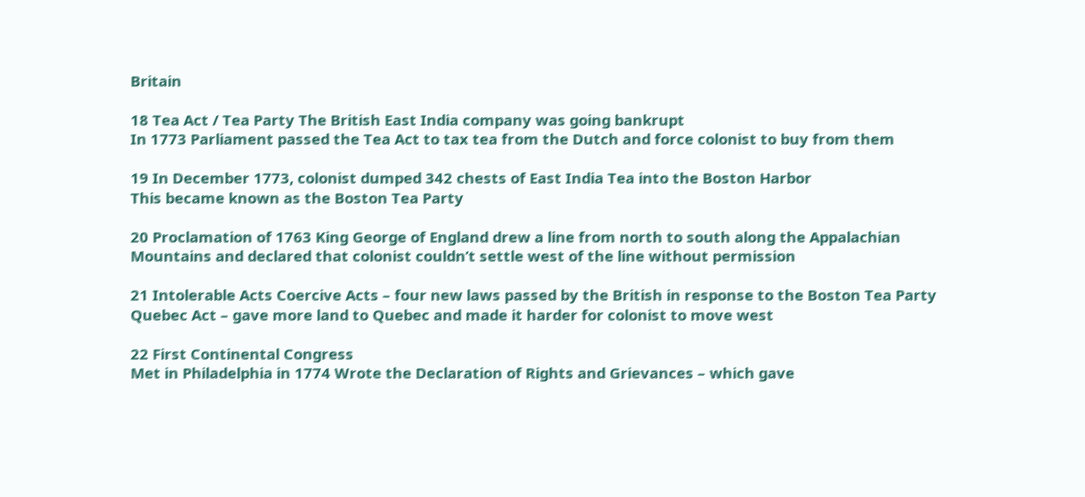Britain

18 Tea Act / Tea Party The British East India company was going bankrupt
In 1773 Parliament passed the Tea Act to tax tea from the Dutch and force colonist to buy from them

19 In December 1773, colonist dumped 342 chests of East India Tea into the Boston Harbor
This became known as the Boston Tea Party

20 Proclamation of 1763 King George of England drew a line from north to south along the Appalachian Mountains and declared that colonist couldn’t settle west of the line without permission

21 Intolerable Acts Coercive Acts – four new laws passed by the British in response to the Boston Tea Party Quebec Act – gave more land to Quebec and made it harder for colonist to move west

22 First Continental Congress
Met in Philadelphia in 1774 Wrote the Declaration of Rights and Grievances – which gave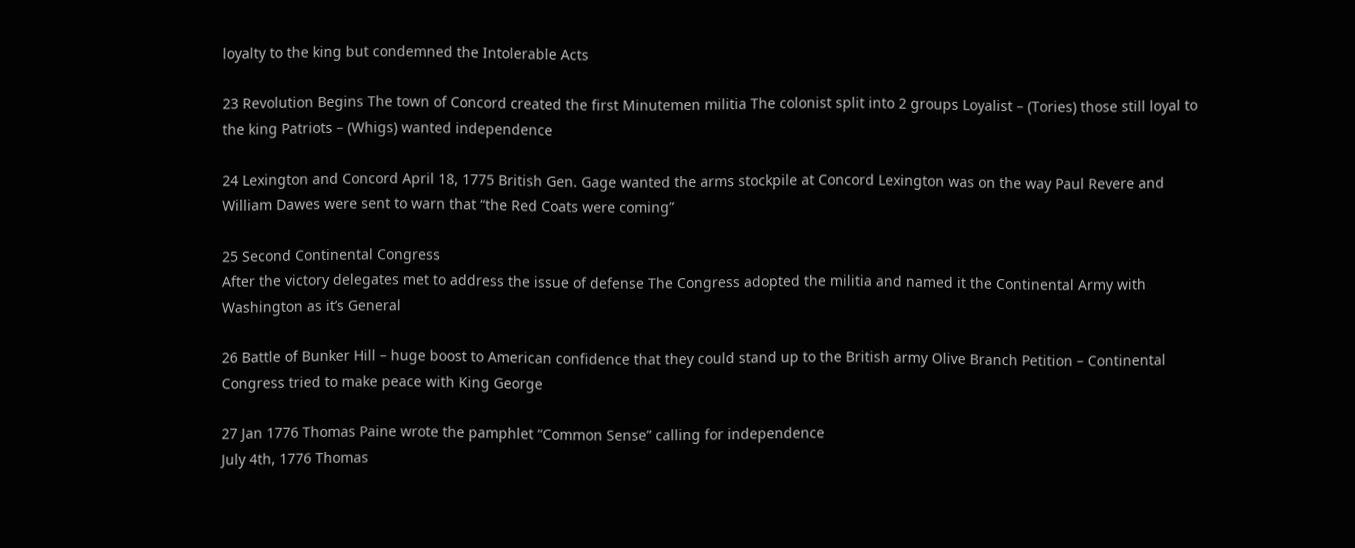loyalty to the king but condemned the Intolerable Acts

23 Revolution Begins The town of Concord created the first Minutemen militia The colonist split into 2 groups Loyalist – (Tories) those still loyal to the king Patriots – (Whigs) wanted independence

24 Lexington and Concord April 18, 1775 British Gen. Gage wanted the arms stockpile at Concord Lexington was on the way Paul Revere and William Dawes were sent to warn that “the Red Coats were coming”

25 Second Continental Congress
After the victory delegates met to address the issue of defense The Congress adopted the militia and named it the Continental Army with Washington as it’s General

26 Battle of Bunker Hill – huge boost to American confidence that they could stand up to the British army Olive Branch Petition – Continental Congress tried to make peace with King George

27 Jan 1776 Thomas Paine wrote the pamphlet “Common Sense” calling for independence
July 4th, 1776 Thomas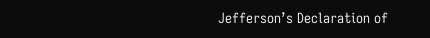Jefferson’s Declaration of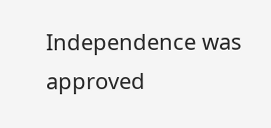Independence was approved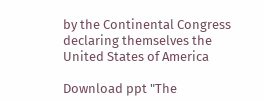by the Continental Congress declaring themselves the United States of America

Download ppt "The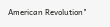American Revolution"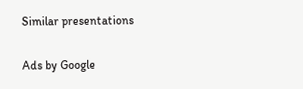Similar presentations

Ads by Google